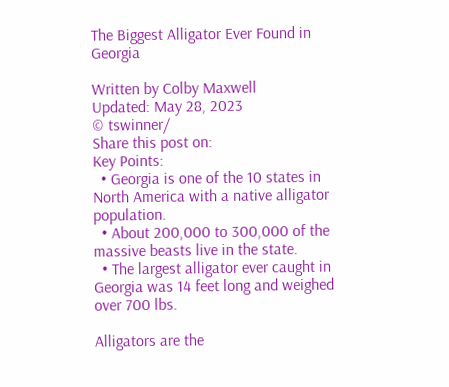The Biggest Alligator Ever Found in Georgia

Written by Colby Maxwell
Updated: May 28, 2023
© tswinner/
Share this post on:
Key Points:
  • Georgia is one of the 10 states in North America with a native alligator population.
  • About 200,000 to 300,000 of the massive beasts live in the state.
  • The largest alligator ever caught in Georgia was 14 feet long and weighed over 700 lbs.

Alligators are the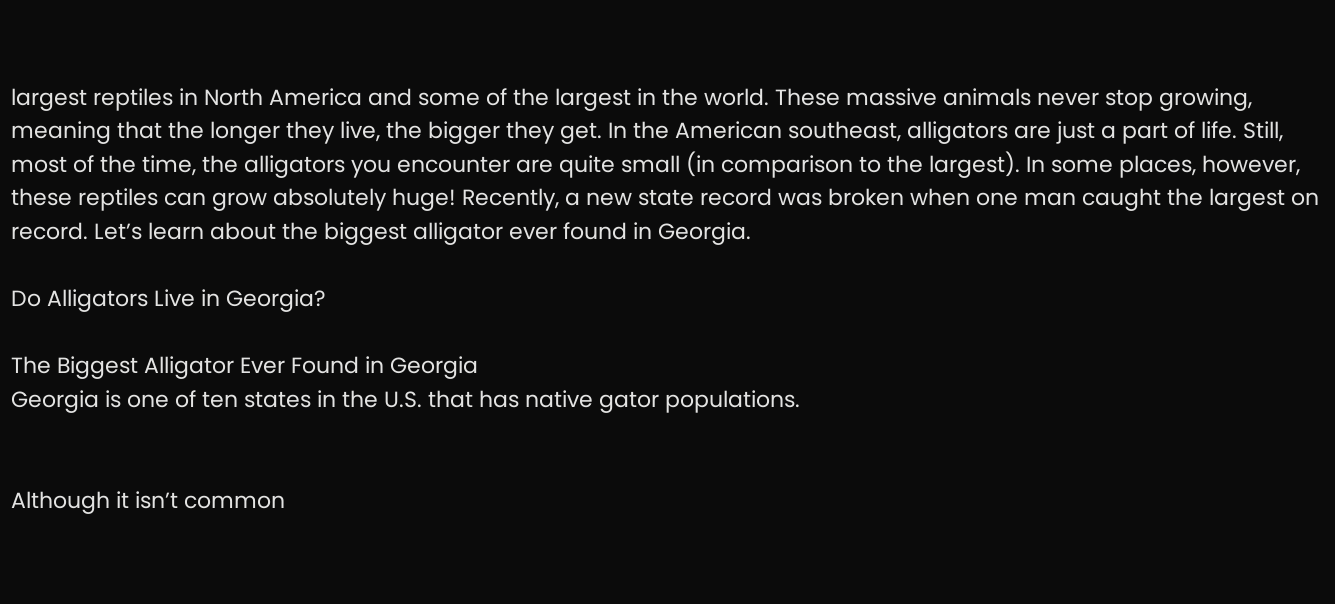largest reptiles in North America and some of the largest in the world. These massive animals never stop growing, meaning that the longer they live, the bigger they get. In the American southeast, alligators are just a part of life. Still, most of the time, the alligators you encounter are quite small (in comparison to the largest). In some places, however, these reptiles can grow absolutely huge! Recently, a new state record was broken when one man caught the largest on record. Let’s learn about the biggest alligator ever found in Georgia.

Do Alligators Live in Georgia?

The Biggest Alligator Ever Found in Georgia
Georgia is one of ten states in the U.S. that has native gator populations.


Although it isn’t common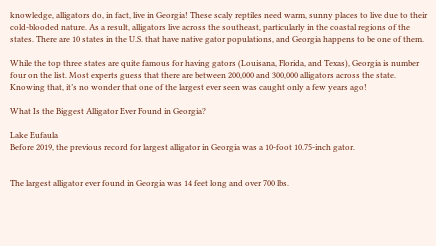knowledge, alligators do, in fact, live in Georgia! These scaly reptiles need warm, sunny places to live due to their cold-blooded nature. As a result, alligators live across the southeast, particularly in the coastal regions of the states. There are 10 states in the U.S. that have native gator populations, and Georgia happens to be one of them.

While the top three states are quite famous for having gators (Louisana, Florida, and Texas), Georgia is number four on the list. Most experts guess that there are between 200,000 and 300,000 alligators across the state. Knowing that, it’s no wonder that one of the largest ever seen was caught only a few years ago!

What Is the Biggest Alligator Ever Found in Georgia?

Lake Eufaula
Before 2019, the previous record for largest alligator in Georgia was a 10-foot 10.75-inch gator.


The largest alligator ever found in Georgia was 14 feet long and over 700 lbs.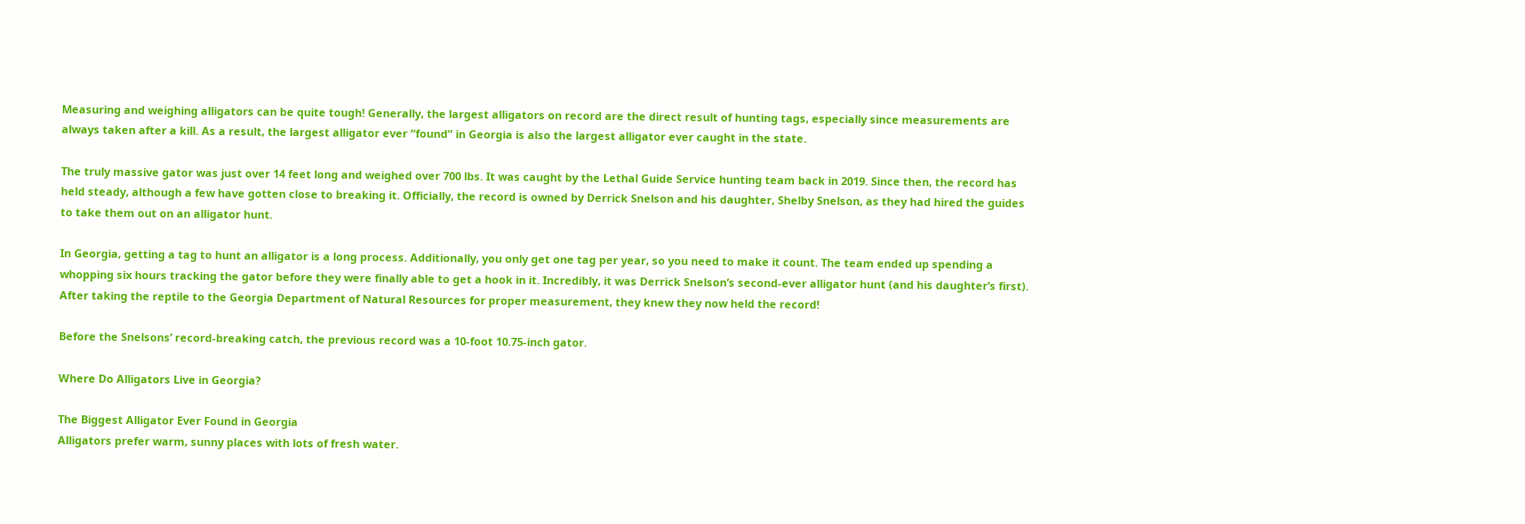Measuring and weighing alligators can be quite tough! Generally, the largest alligators on record are the direct result of hunting tags, especially since measurements are always taken after a kill. As a result, the largest alligator ever “found” in Georgia is also the largest alligator ever caught in the state.

The truly massive gator was just over 14 feet long and weighed over 700 lbs. It was caught by the Lethal Guide Service hunting team back in 2019. Since then, the record has held steady, although a few have gotten close to breaking it. Officially, the record is owned by Derrick Snelson and his daughter, Shelby Snelson, as they had hired the guides to take them out on an alligator hunt.

In Georgia, getting a tag to hunt an alligator is a long process. Additionally, you only get one tag per year, so you need to make it count. The team ended up spending a whopping six hours tracking the gator before they were finally able to get a hook in it. Incredibly, it was Derrick Snelson’s second-ever alligator hunt (and his daughter’s first). After taking the reptile to the Georgia Department of Natural Resources for proper measurement, they knew they now held the record!

Before the Snelsons’ record-breaking catch, the previous record was a 10-foot 10.75-inch gator.

Where Do Alligators Live in Georgia?

The Biggest Alligator Ever Found in Georgia
Alligators prefer warm, sunny places with lots of fresh water.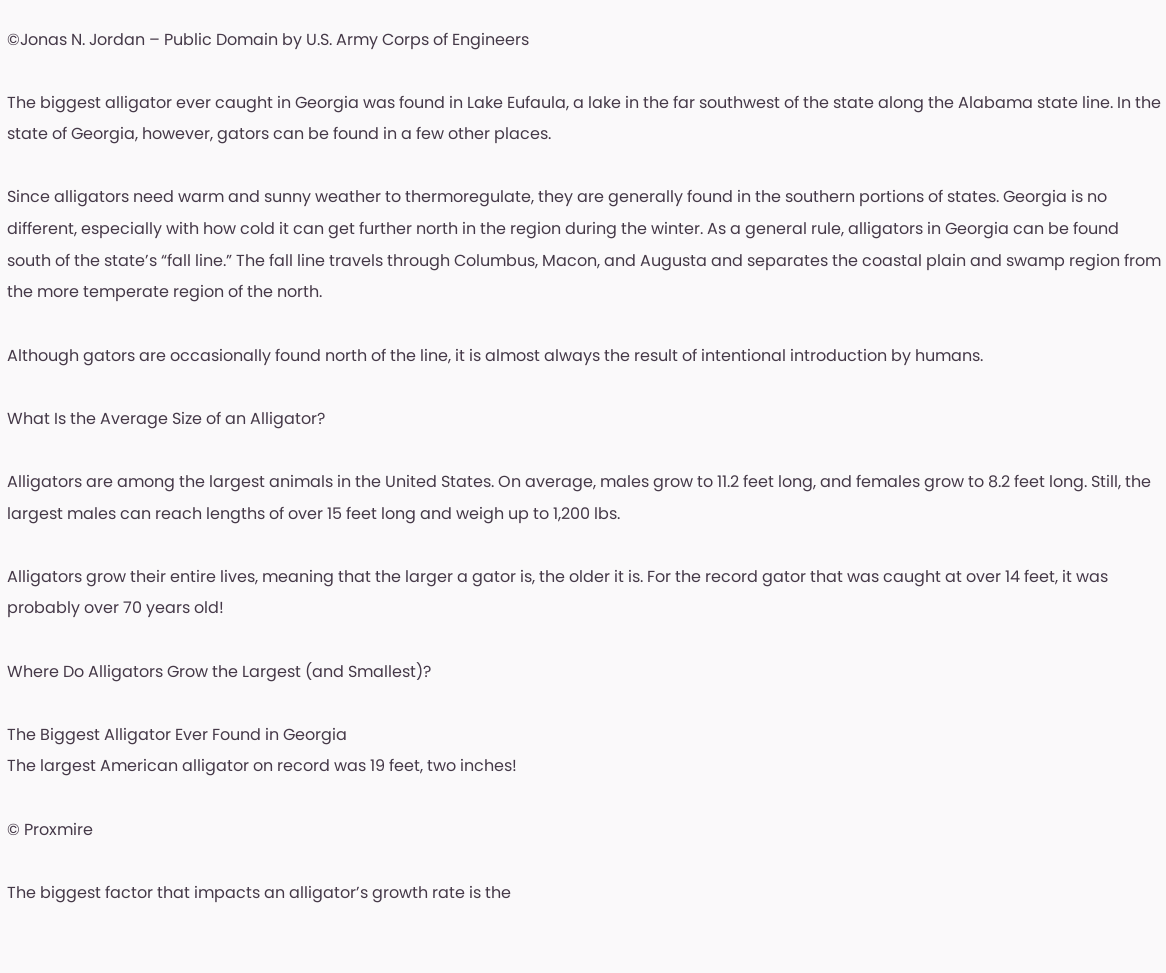©Jonas N. Jordan – Public Domain by U.S. Army Corps of Engineers

The biggest alligator ever caught in Georgia was found in Lake Eufaula, a lake in the far southwest of the state along the Alabama state line. In the state of Georgia, however, gators can be found in a few other places.

Since alligators need warm and sunny weather to thermoregulate, they are generally found in the southern portions of states. Georgia is no different, especially with how cold it can get further north in the region during the winter. As a general rule, alligators in Georgia can be found south of the state’s “fall line.” The fall line travels through Columbus, Macon, and Augusta and separates the coastal plain and swamp region from the more temperate region of the north.

Although gators are occasionally found north of the line, it is almost always the result of intentional introduction by humans.

What Is the Average Size of an Alligator?

Alligators are among the largest animals in the United States. On average, males grow to 11.2 feet long, and females grow to 8.2 feet long. Still, the largest males can reach lengths of over 15 feet long and weigh up to 1,200 lbs.

Alligators grow their entire lives, meaning that the larger a gator is, the older it is. For the record gator that was caught at over 14 feet, it was probably over 70 years old!

Where Do Alligators Grow the Largest (and Smallest)?

The Biggest Alligator Ever Found in Georgia
The largest American alligator on record was 19 feet, two inches!

© Proxmire

The biggest factor that impacts an alligator’s growth rate is the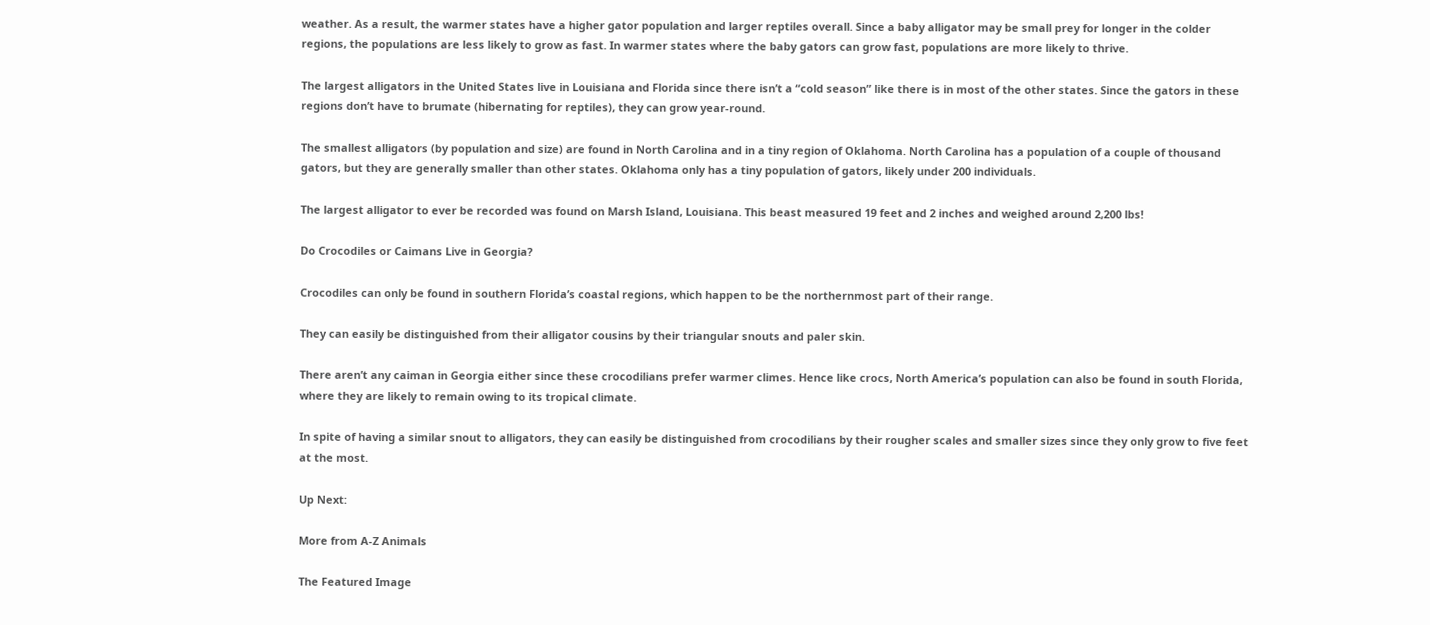weather. As a result, the warmer states have a higher gator population and larger reptiles overall. Since a baby alligator may be small prey for longer in the colder regions, the populations are less likely to grow as fast. In warmer states where the baby gators can grow fast, populations are more likely to thrive.

The largest alligators in the United States live in Louisiana and Florida since there isn’t a “cold season” like there is in most of the other states. Since the gators in these regions don’t have to brumate (hibernating for reptiles), they can grow year-round.

The smallest alligators (by population and size) are found in North Carolina and in a tiny region of Oklahoma. North Carolina has a population of a couple of thousand gators, but they are generally smaller than other states. Oklahoma only has a tiny population of gators, likely under 200 individuals.

The largest alligator to ever be recorded was found on Marsh Island, Louisiana. This beast measured 19 feet and 2 inches and weighed around 2,200 lbs!

Do Crocodiles or Caimans Live in Georgia?

Crocodiles can only be found in southern Florida’s coastal regions, which happen to be the northernmost part of their range.

They can easily be distinguished from their alligator cousins by their triangular snouts and paler skin.

There aren’t any caiman in Georgia either since these crocodilians prefer warmer climes. Hence like crocs, North America’s population can also be found in south Florida, where they are likely to remain owing to its tropical climate.

In spite of having a similar snout to alligators, they can easily be distinguished from crocodilians by their rougher scales and smaller sizes since they only grow to five feet at the most.

Up Next:

More from A-Z Animals

The Featured Image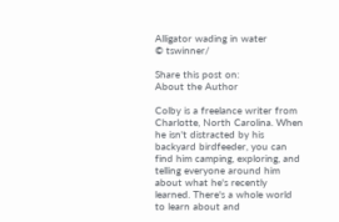Alligator wading in water
© tswinner/

Share this post on:
About the Author

Colby is a freelance writer from Charlotte, North Carolina. When he isn't distracted by his backyard birdfeeder, you can find him camping, exploring, and telling everyone around him about what he's recently learned. There's a whole world to learn about and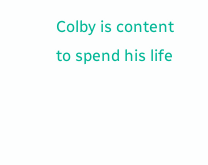Colby is content to spend his life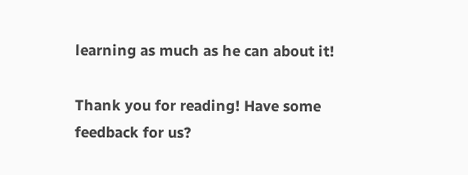learning as much as he can about it!

Thank you for reading! Have some feedback for us?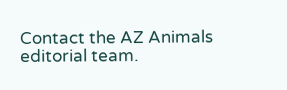Contact the AZ Animals editorial team.